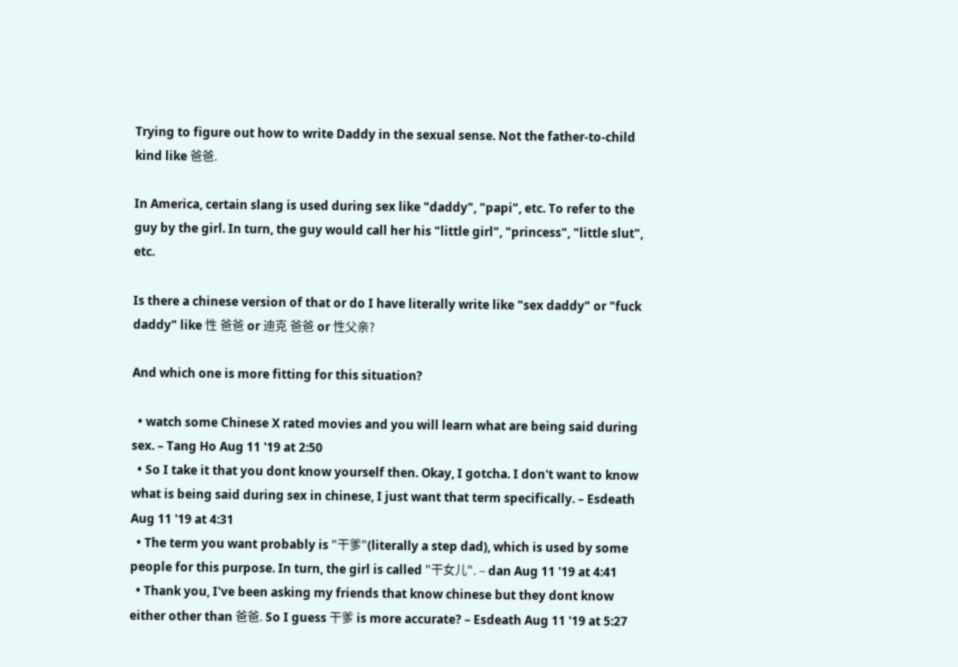Trying to figure out how to write Daddy in the sexual sense. Not the father-to-child kind like 爸爸.

In America, certain slang is used during sex like "daddy", "papi", etc. To refer to the guy by the girl. In turn, the guy would call her his "little girl", "princess", "little slut", etc.

Is there a chinese version of that or do I have literally write like "sex daddy" or "fuck daddy" like 性 爸爸 or 迪克 爸爸 or 性父亲?

And which one is more fitting for this situation?

  • watch some Chinese X rated movies and you will learn what are being said during sex. – Tang Ho Aug 11 '19 at 2:50
  • So I take it that you dont know yourself then. Okay, I gotcha. I don't want to know what is being said during sex in chinese, I just want that term specifically. – Esdeath Aug 11 '19 at 4:31
  • The term you want probably is "干爹"(literally a step dad), which is used by some people for this purpose. In turn, the girl is called "干女儿". – dan Aug 11 '19 at 4:41
  • Thank you, I've been asking my friends that know chinese but they dont know either other than 爸爸. So I guess 干爹 is more accurate? – Esdeath Aug 11 '19 at 5:27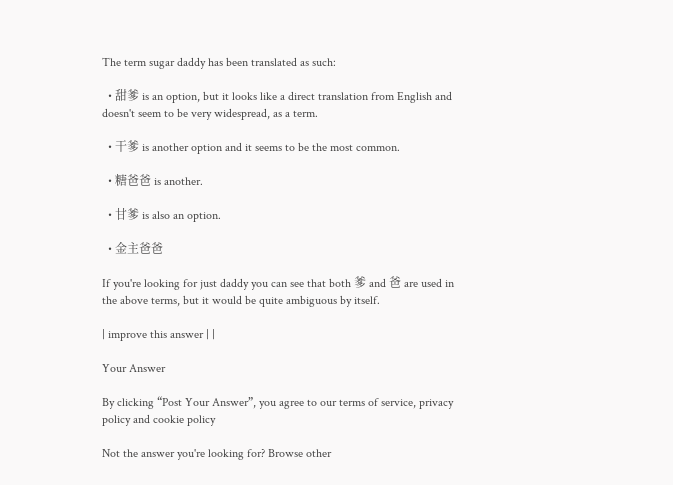The term sugar daddy has been translated as such:

  • 甜爹 is an option, but it looks like a direct translation from English and doesn't seem to be very widespread, as a term.

  • 干爹 is another option and it seems to be the most common.

  • 糖爸爸 is another.

  • 甘爹 is also an option.

  • 金主爸爸

If you're looking for just daddy you can see that both 爹 and 爸 are used in the above terms, but it would be quite ambiguous by itself.

| improve this answer | |

Your Answer

By clicking “Post Your Answer”, you agree to our terms of service, privacy policy and cookie policy

Not the answer you're looking for? Browse other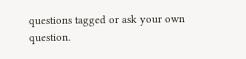questions tagged or ask your own question.